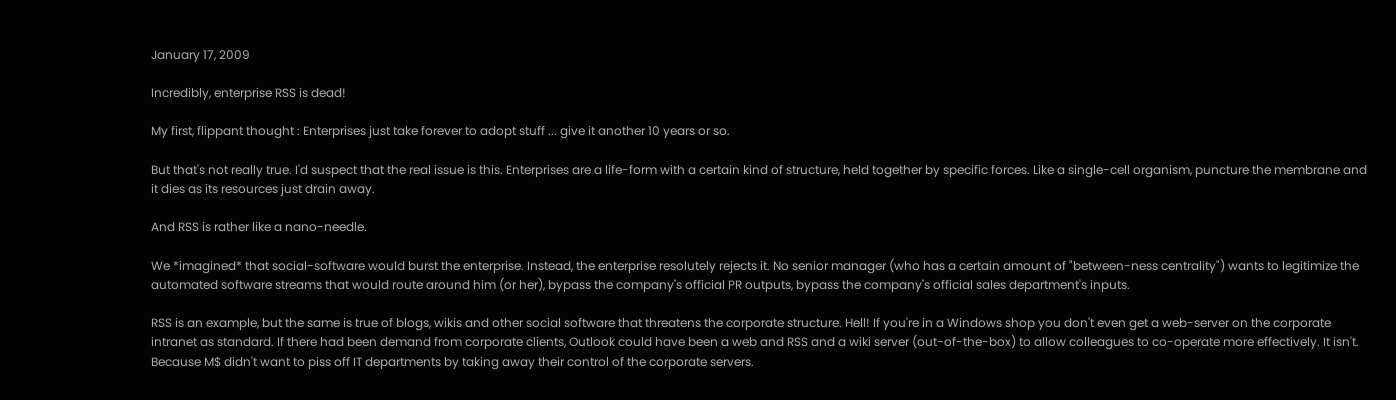January 17, 2009

Incredibly, enterprise RSS is dead!

My first, flippant thought : Enterprises just take forever to adopt stuff ... give it another 10 years or so.

But that's not really true. I'd suspect that the real issue is this. Enterprises are a life-form with a certain kind of structure, held together by specific forces. Like a single-cell organism, puncture the membrane and it dies as its resources just drain away.

And RSS is rather like a nano-needle.

We *imagined* that social-software would burst the enterprise. Instead, the enterprise resolutely rejects it. No senior manager (who has a certain amount of "between-ness centrality") wants to legitimize the automated software streams that would route around him (or her), bypass the company's official PR outputs, bypass the company's official sales department's inputs.

RSS is an example, but the same is true of blogs, wikis and other social software that threatens the corporate structure. Hell! If you're in a Windows shop you don't even get a web-server on the corporate intranet as standard. If there had been demand from corporate clients, Outlook could have been a web and RSS and a wiki server (out-of-the-box) to allow colleagues to co-operate more effectively. It isn't. Because M$ didn't want to piss off IT departments by taking away their control of the corporate servers.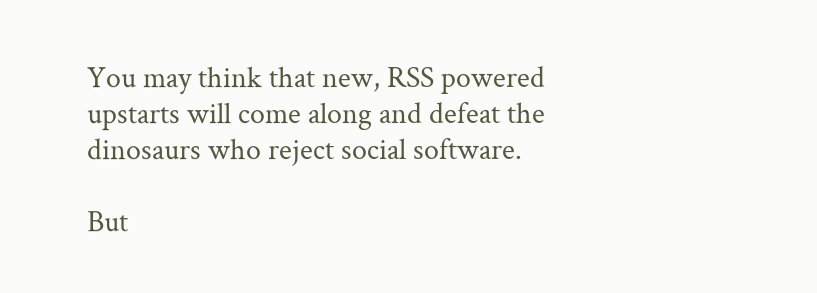You may think that new, RSS powered upstarts will come along and defeat the dinosaurs who reject social software.

But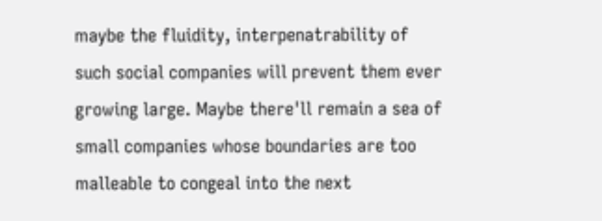maybe the fluidity, interpenatrability of such social companies will prevent them ever growing large. Maybe there'll remain a sea of small companies whose boundaries are too malleable to congeal into the next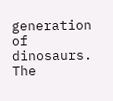generation of dinosaurs. The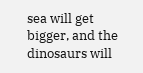sea will get bigger, and the dinosaurs will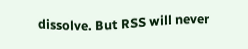dissolve. But RSS will never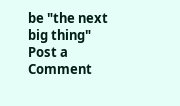be "the next big thing"
Post a Comment